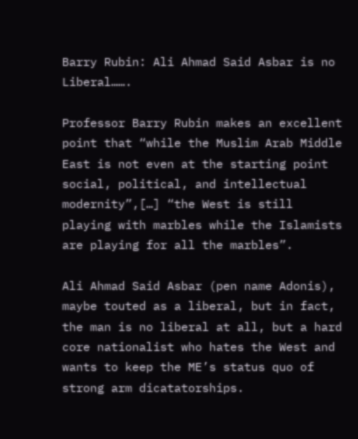Barry Rubin: Ali Ahmad Said Asbar is no Liberal…….

Professor Barry Rubin makes an excellent point that “while the Muslim Arab Middle East is not even at the starting point social, political, and intellectual modernity”,[…] “the West is still playing with marbles while the Islamists are playing for all the marbles”.

Ali Ahmad Said Asbar (pen name Adonis), maybe touted as a liberal, but in fact, the man is no liberal at all, but a hard core nationalist who hates the West and wants to keep the ME’s status quo of strong arm dicatatorships.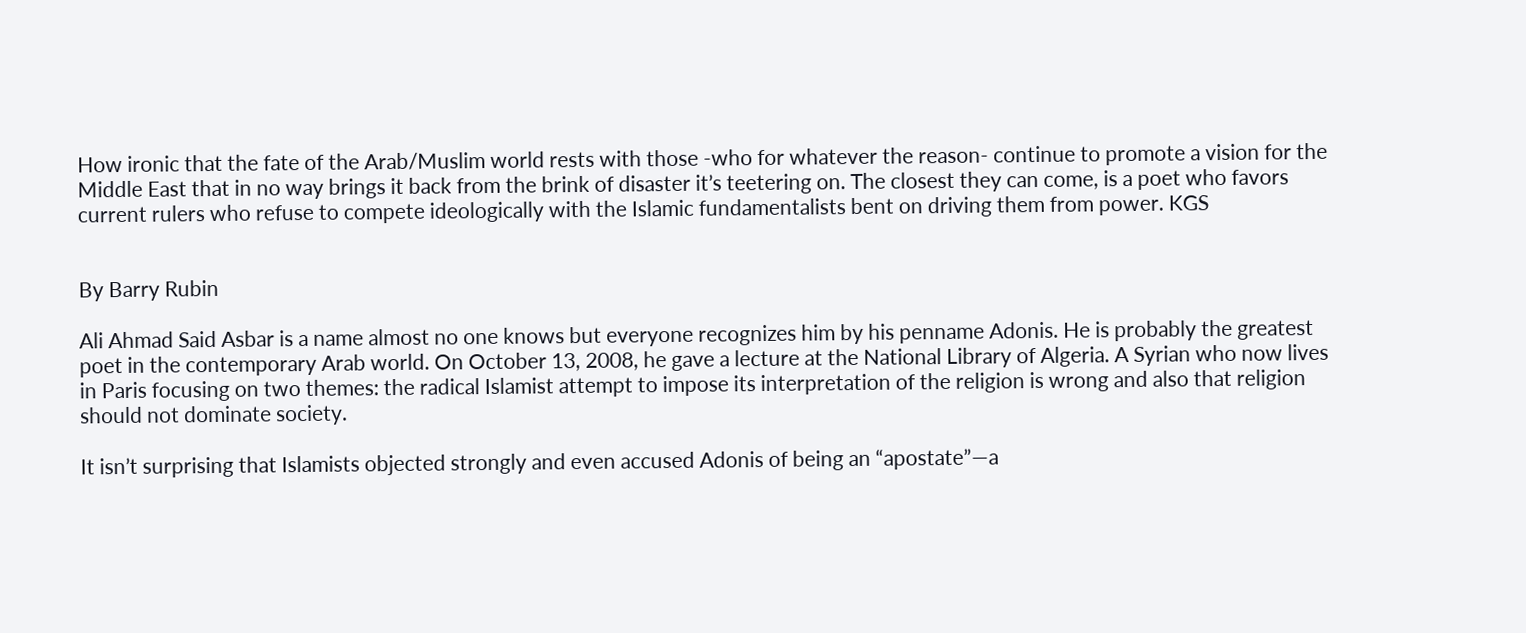How ironic that the fate of the Arab/Muslim world rests with those -who for whatever the reason- continue to promote a vision for the Middle East that in no way brings it back from the brink of disaster it’s teetering on. The closest they can come, is a poet who favors current rulers who refuse to compete ideologically with the Islamic fundamentalists bent on driving them from power. KGS


By Barry Rubin

Ali Ahmad Said Asbar is a name almost no one knows but everyone recognizes him by his penname Adonis. He is probably the greatest poet in the contemporary Arab world. On October 13, 2008, he gave a lecture at the National Library of Algeria. A Syrian who now lives in Paris focusing on two themes: the radical Islamist attempt to impose its interpretation of the religion is wrong and also that religion should not dominate society.

It isn’t surprising that Islamists objected strongly and even accused Adonis of being an “apostate”—a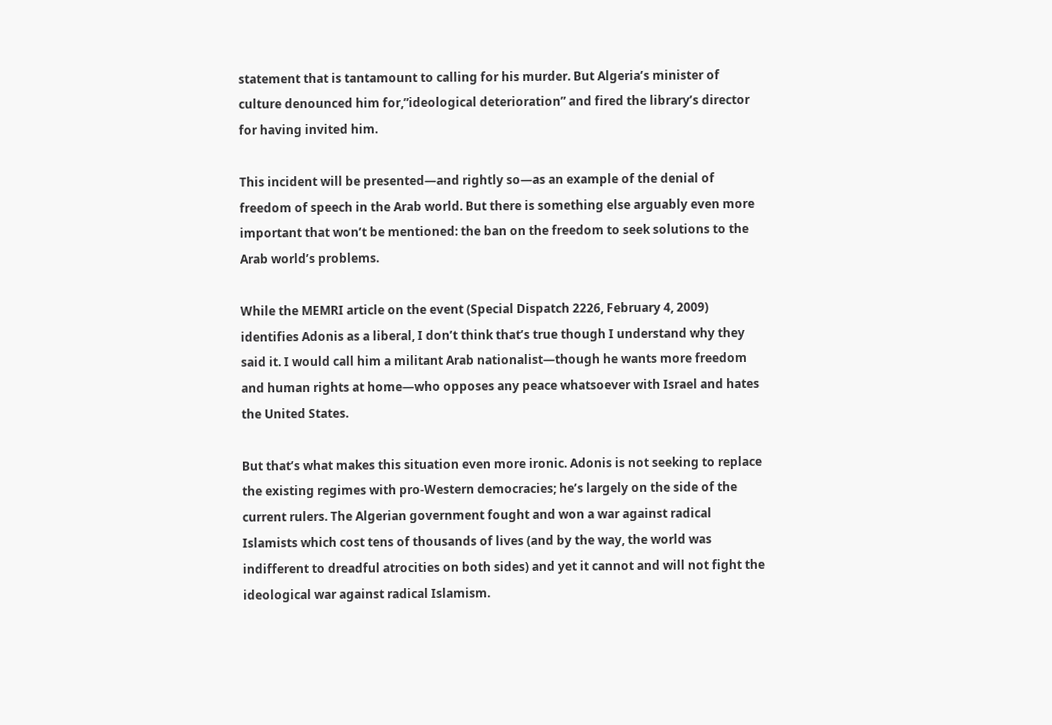statement that is tantamount to calling for his murder. But Algeria’s minister of culture denounced him for,”ideological deterioration” and fired the library’s director for having invited him.

This incident will be presented—and rightly so—as an example of the denial of freedom of speech in the Arab world. But there is something else arguably even more important that won’t be mentioned: the ban on the freedom to seek solutions to the Arab world’s problems.

While the MEMRI article on the event (Special Dispatch 2226, February 4, 2009) identifies Adonis as a liberal, I don’t think that’s true though I understand why they said it. I would call him a militant Arab nationalist—though he wants more freedom and human rights at home—who opposes any peace whatsoever with Israel and hates the United States.

But that’s what makes this situation even more ironic. Adonis is not seeking to replace the existing regimes with pro-Western democracies; he’s largely on the side of the current rulers. The Algerian government fought and won a war against radical Islamists which cost tens of thousands of lives (and by the way, the world was indifferent to dreadful atrocities on both sides) and yet it cannot and will not fight the ideological war against radical Islamism.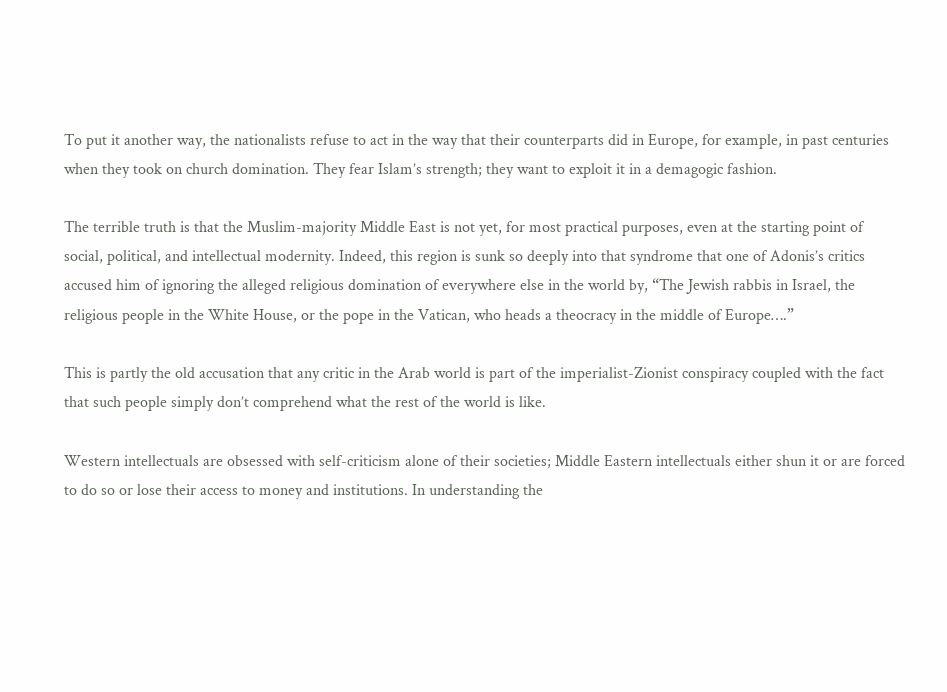To put it another way, the nationalists refuse to act in the way that their counterparts did in Europe, for example, in past centuries when they took on church domination. They fear Islam’s strength; they want to exploit it in a demagogic fashion.

The terrible truth is that the Muslim-majority Middle East is not yet, for most practical purposes, even at the starting point of social, political, and intellectual modernity. Indeed, this region is sunk so deeply into that syndrome that one of Adonis’s critics accused him of ignoring the alleged religious domination of everywhere else in the world by, “The Jewish rabbis in Israel, the religious people in the White House, or the pope in the Vatican, who heads a theocracy in the middle of Europe….”

This is partly the old accusation that any critic in the Arab world is part of the imperialist-Zionist conspiracy coupled with the fact that such people simply don’t comprehend what the rest of the world is like.

Western intellectuals are obsessed with self-criticism alone of their societies; Middle Eastern intellectuals either shun it or are forced to do so or lose their access to money and institutions. In understanding the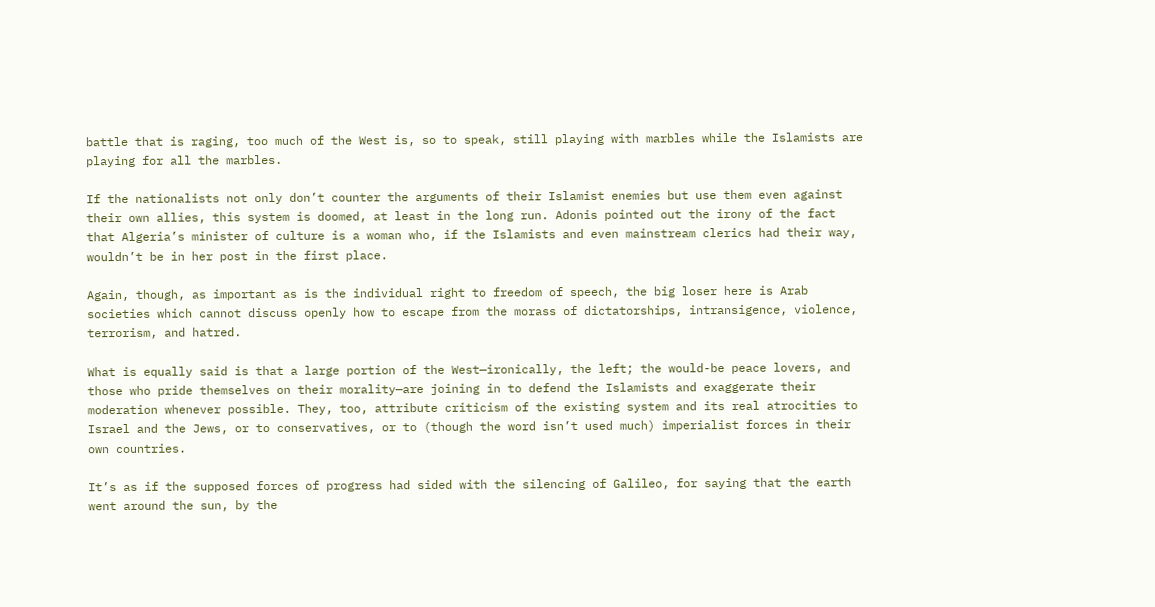battle that is raging, too much of the West is, so to speak, still playing with marbles while the Islamists are playing for all the marbles.

If the nationalists not only don’t counter the arguments of their Islamist enemies but use them even against their own allies, this system is doomed, at least in the long run. Adonis pointed out the irony of the fact that Algeria’s minister of culture is a woman who, if the Islamists and even mainstream clerics had their way, wouldn’t be in her post in the first place.

Again, though, as important as is the individual right to freedom of speech, the big loser here is Arab societies which cannot discuss openly how to escape from the morass of dictatorships, intransigence, violence, terrorism, and hatred.

What is equally said is that a large portion of the West—ironically, the left; the would-be peace lovers, and those who pride themselves on their morality—are joining in to defend the Islamists and exaggerate their moderation whenever possible. They, too, attribute criticism of the existing system and its real atrocities to Israel and the Jews, or to conservatives, or to (though the word isn’t used much) imperialist forces in their own countries.

It’s as if the supposed forces of progress had sided with the silencing of Galileo, for saying that the earth went around the sun, by the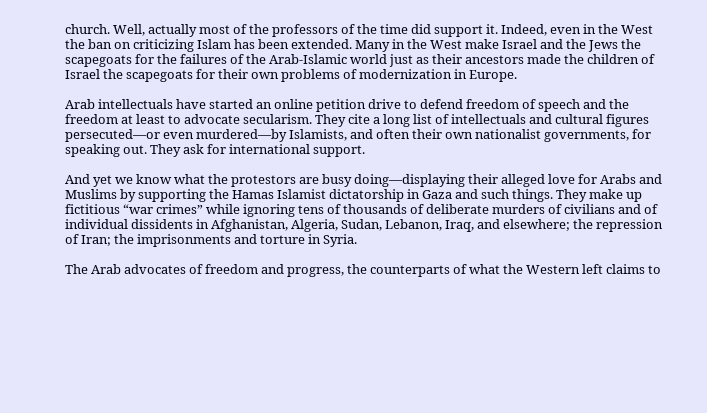church. Well, actually most of the professors of the time did support it. Indeed, even in the West the ban on criticizing Islam has been extended. Many in the West make Israel and the Jews the scapegoats for the failures of the Arab-Islamic world just as their ancestors made the children of Israel the scapegoats for their own problems of modernization in Europe.

Arab intellectuals have started an online petition drive to defend freedom of speech and the freedom at least to advocate secularism. They cite a long list of intellectuals and cultural figures persecuted—or even murdered—by Islamists, and often their own nationalist governments, for speaking out. They ask for international support.

And yet we know what the protestors are busy doing—displaying their alleged love for Arabs and Muslims by supporting the Hamas Islamist dictatorship in Gaza and such things. They make up fictitious “war crimes” while ignoring tens of thousands of deliberate murders of civilians and of individual dissidents in Afghanistan, Algeria, Sudan, Lebanon, Iraq, and elsewhere; the repression of Iran; the imprisonments and torture in Syria.

The Arab advocates of freedom and progress, the counterparts of what the Western left claims to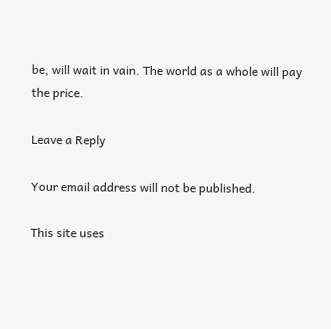be, will wait in vain. The world as a whole will pay the price.

Leave a Reply

Your email address will not be published.

This site uses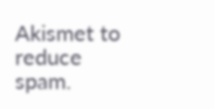Akismet to reduce spam.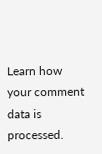Learn how your comment data is processed.